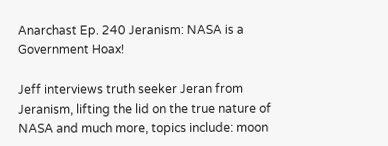Anarchast Ep. 240 Jeranism: NASA is a Government Hoax!

Jeff interviews truth seeker Jeran from Jeranism, lifting the lid on the true nature of NASA and much more, topics include: moon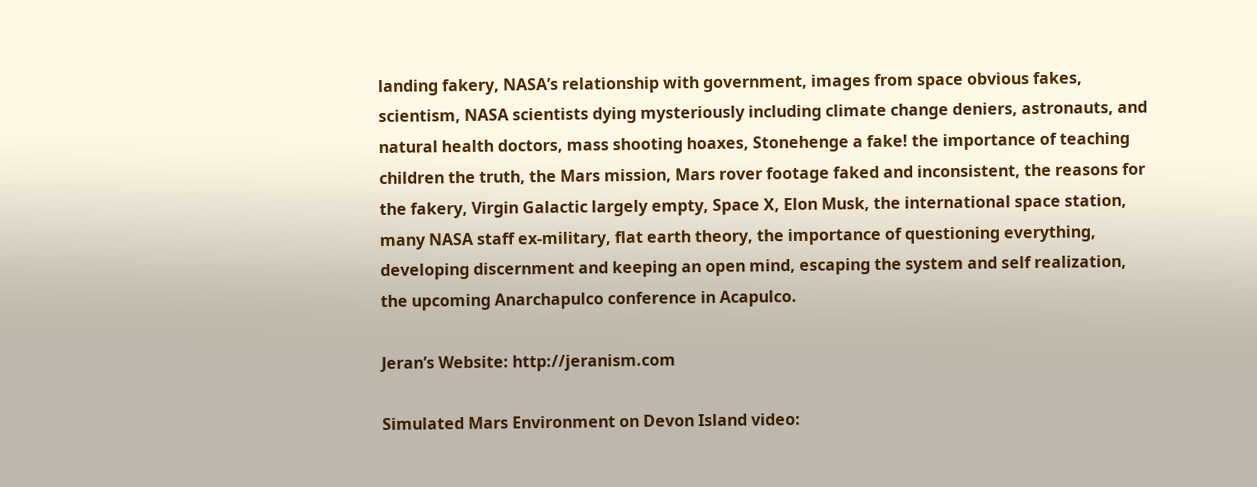landing fakery, NASA’s relationship with government, images from space obvious fakes, scientism, NASA scientists dying mysteriously including climate change deniers, astronauts, and natural health doctors, mass shooting hoaxes, Stonehenge a fake! the importance of teaching children the truth, the Mars mission, Mars rover footage faked and inconsistent, the reasons for the fakery, Virgin Galactic largely empty, Space X, Elon Musk, the international space station, many NASA staff ex-military, flat earth theory, the importance of questioning everything, developing discernment and keeping an open mind, escaping the system and self realization, the upcoming Anarchapulco conference in Acapulco.

Jeran’s Website: http://jeranism.com

Simulated Mars Environment on Devon Island video: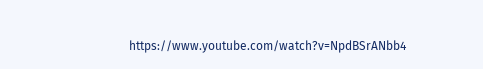https://www.youtube.com/watch?v=NpdBSrANbb4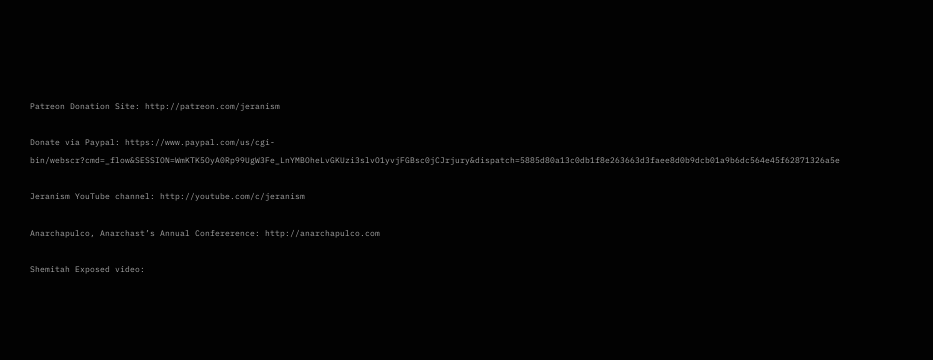Patreon Donation Site: http://patreon.com/jeranism

Donate via Paypal: https://www.paypal.com/us/cgi-bin/webscr?cmd=_flow&SESSION=WmKTK5OyA0Rp99UgW3Fe_LnYMBOheLvGKUzi3slvO1yvjFGBsc0jCJrjury&dispatch=5885d80a13c0db1f8e263663d3faee8d0b9dcb01a9b6dc564e45f62871326a5e

Jeranism YouTube channel: http://youtube.com/c/jeranism

Anarchapulco, Anarchast’s Annual Confererence: http://anarchapulco.com

Shemitah Exposed video: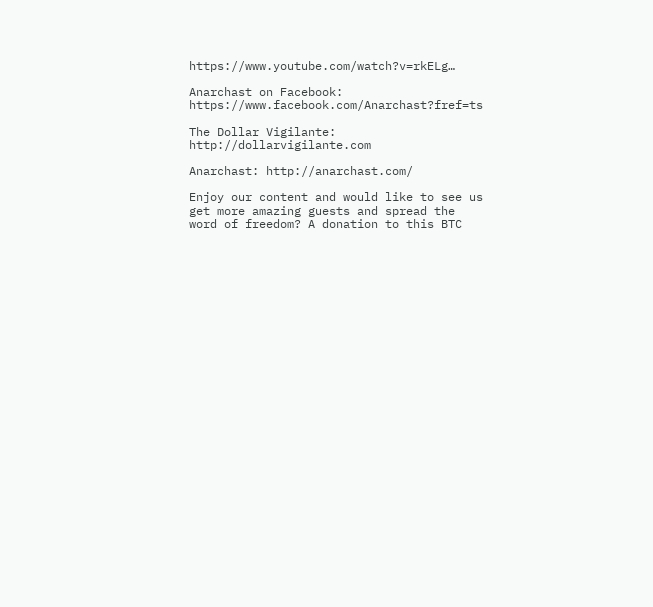https://www.youtube.com/watch?v=rkELg…

Anarchast on Facebook: https://www.facebook.com/Anarchast?fref=ts

The Dollar Vigilante: http://dollarvigilante.com

Anarchast: http://anarchast.com/

Enjoy our content and would like to see us get more amazing guests and spread the word of freedom? A donation to this BTC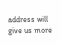address will give us more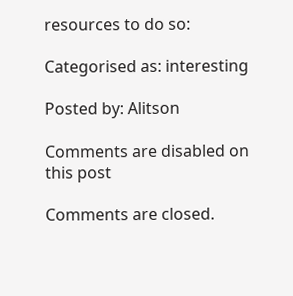resources to do so:

Categorised as: interesting

Posted by: Alitson

Comments are disabled on this post

Comments are closed.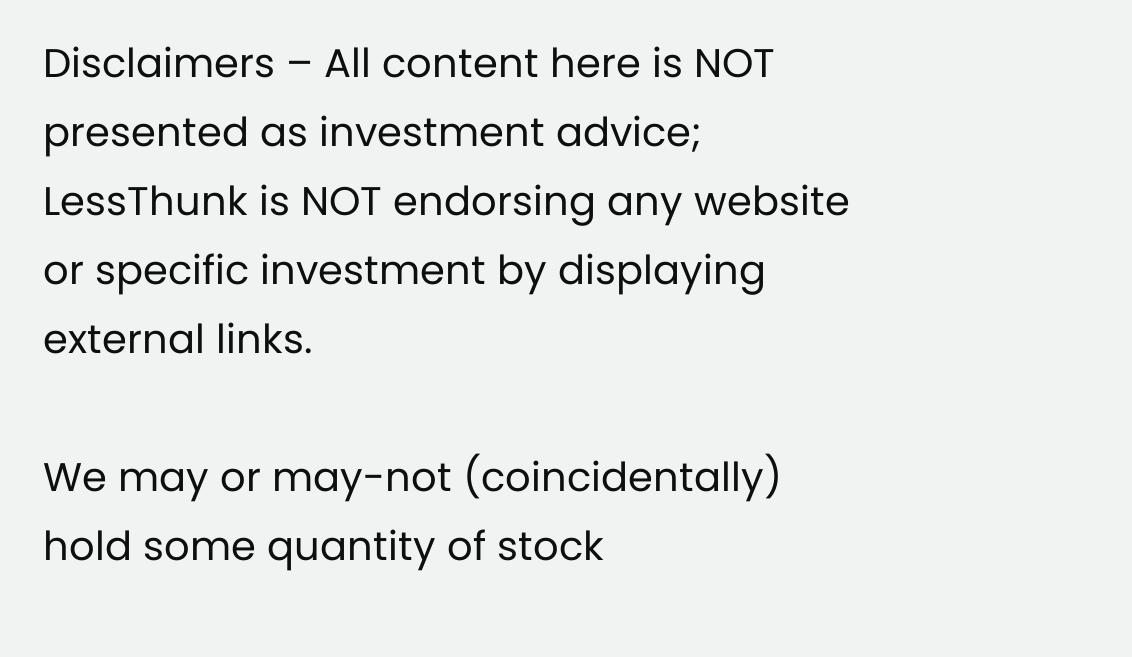Disclaimers – All content here is NOT presented as investment advice; LessThunk is NOT endorsing any website or specific investment by displaying external links.

We may or may-not (coincidentally) hold some quantity of stock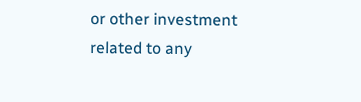or other investment related to any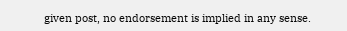given post, no endorsement is implied in any sense.